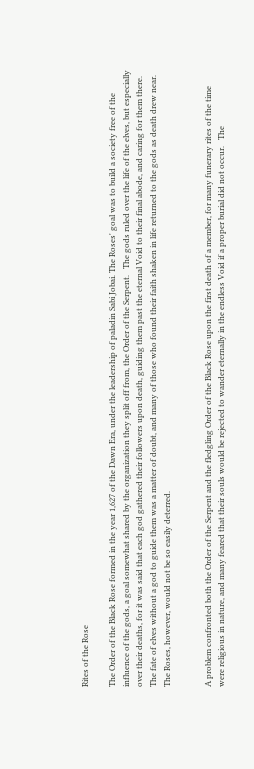Rites of the Rose

The Order of the Black Rose formed in the year 1,627 of the Dawn Era, under the leadership of paladin Sabi Jobai. The Roses' goal was to build a society free of the influence of the gods, a goal somewhat shared by the organization they split off from, the Order of the Serpent.   The gods ruled over the life of the elves, but especially over their deaths, for it was said that each god gathered their followers upon death, guiding them past the eternal Void to their final abode, and caring for them there. The fate of elves without a god to guide them was a matter of doubt, and many of those who found their faith shaken in life returned to the gods as death drew near.   The Roses, however, would not be so easily deterred.


A problem confronted both the Order of the Serpent and the fledgling Order of the Black Rose upon the first death of a member, for many funerary rites of the time were religious in nature, and many feared that their souls would be rejected to wander eternally in the endless Void if a proper burial did not occur.   The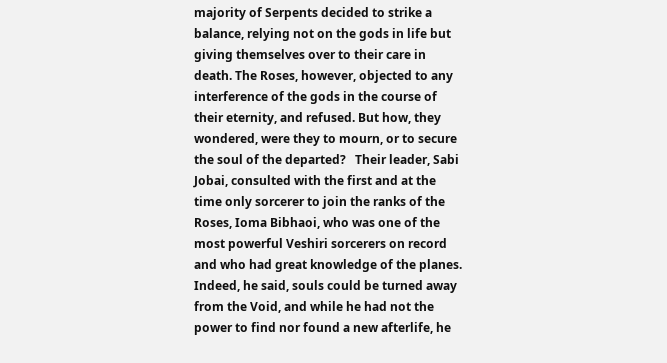majority of Serpents decided to strike a balance, relying not on the gods in life but giving themselves over to their care in death. The Roses, however, objected to any interference of the gods in the course of their eternity, and refused. But how, they wondered, were they to mourn, or to secure the soul of the departed?   Their leader, Sabi Jobai, consulted with the first and at the time only sorcerer to join the ranks of the Roses, Ioma Bibhaoi, who was one of the most powerful Veshiri sorcerers on record and who had great knowledge of the planes. Indeed, he said, souls could be turned away from the Void, and while he had not the power to find nor found a new afterlife, he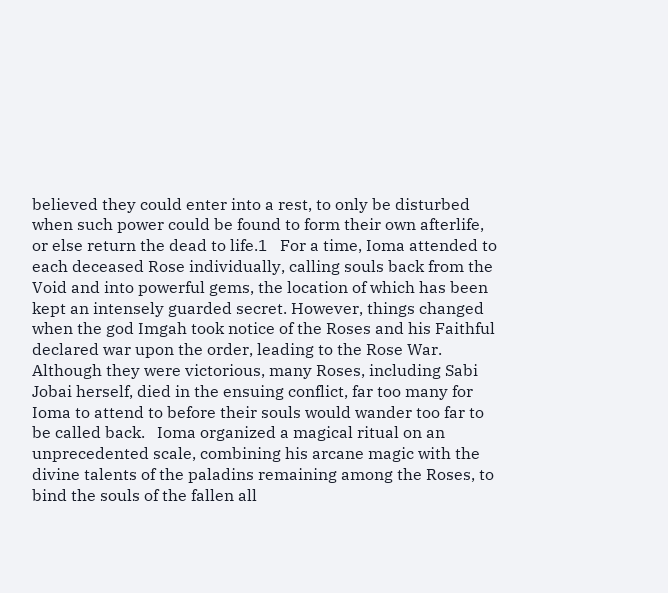believed they could enter into a rest, to only be disturbed when such power could be found to form their own afterlife, or else return the dead to life.1   For a time, Ioma attended to each deceased Rose individually, calling souls back from the Void and into powerful gems, the location of which has been kept an intensely guarded secret. However, things changed when the god Imgah took notice of the Roses and his Faithful declared war upon the order, leading to the Rose War. Although they were victorious, many Roses, including Sabi Jobai herself, died in the ensuing conflict, far too many for Ioma to attend to before their souls would wander too far to be called back.   Ioma organized a magical ritual on an unprecedented scale, combining his arcane magic with the divine talents of the paladins remaining among the Roses, to bind the souls of the fallen all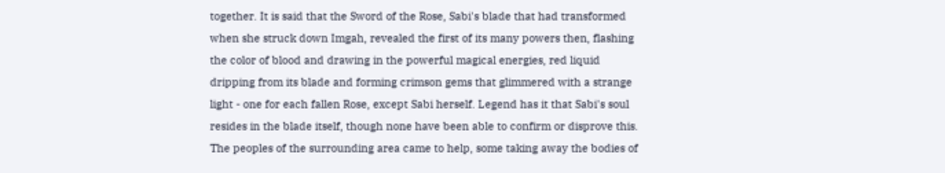together. It is said that the Sword of the Rose, Sabi's blade that had transformed when she struck down Imgah, revealed the first of its many powers then, flashing the color of blood and drawing in the powerful magical energies, red liquid dripping from its blade and forming crimson gems that glimmered with a strange light - one for each fallen Rose, except Sabi herself. Legend has it that Sabi's soul resides in the blade itself, though none have been able to confirm or disprove this.   The peoples of the surrounding area came to help, some taking away the bodies of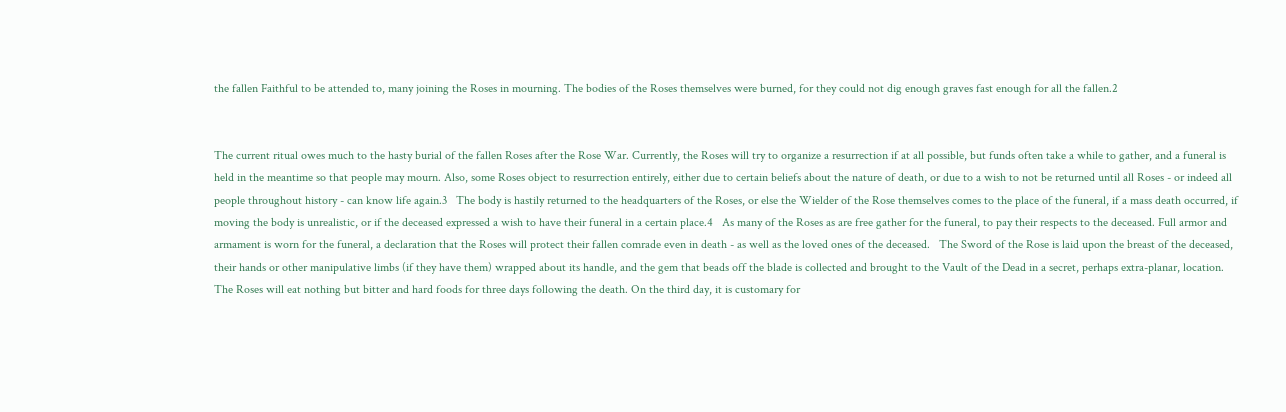the fallen Faithful to be attended to, many joining the Roses in mourning. The bodies of the Roses themselves were burned, for they could not dig enough graves fast enough for all the fallen.2


The current ritual owes much to the hasty burial of the fallen Roses after the Rose War. Currently, the Roses will try to organize a resurrection if at all possible, but funds often take a while to gather, and a funeral is held in the meantime so that people may mourn. Also, some Roses object to resurrection entirely, either due to certain beliefs about the nature of death, or due to a wish to not be returned until all Roses - or indeed all people throughout history - can know life again.3   The body is hastily returned to the headquarters of the Roses, or else the Wielder of the Rose themselves comes to the place of the funeral, if a mass death occurred, if moving the body is unrealistic, or if the deceased expressed a wish to have their funeral in a certain place.4   As many of the Roses as are free gather for the funeral, to pay their respects to the deceased. Full armor and armament is worn for the funeral, a declaration that the Roses will protect their fallen comrade even in death - as well as the loved ones of the deceased.   The Sword of the Rose is laid upon the breast of the deceased, their hands or other manipulative limbs (if they have them) wrapped about its handle, and the gem that beads off the blade is collected and brought to the Vault of the Dead in a secret, perhaps extra-planar, location.   The Roses will eat nothing but bitter and hard foods for three days following the death. On the third day, it is customary for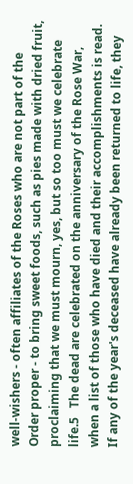well-wishers - often affiliates of the Roses who are not part of the Order proper - to bring sweet foods, such as pies made with dried fruit, proclaiming that we must mourn, yes, but so too must we celebrate life.5   The dead are celebrated on the anniversary of the Rose War, when a list of those who have died and their accomplishments is read. If any of the year's deceased have already been returned to life, they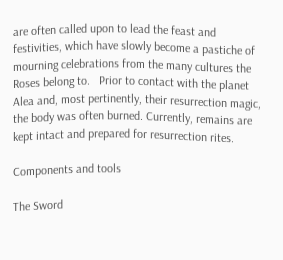are often called upon to lead the feast and festivities, which have slowly become a pastiche of mourning celebrations from the many cultures the Roses belong to.   Prior to contact with the planet Alea and, most pertinently, their resurrection magic, the body was often burned. Currently, remains are kept intact and prepared for resurrection rites.

Components and tools

The Sword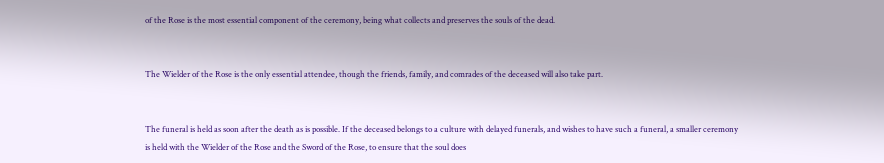of the Rose is the most essential component of the ceremony, being what collects and preserves the souls of the dead.


The Wielder of the Rose is the only essential attendee, though the friends, family, and comrades of the deceased will also take part.


The funeral is held as soon after the death as is possible. If the deceased belongs to a culture with delayed funerals, and wishes to have such a funeral, a smaller ceremony is held with the Wielder of the Rose and the Sword of the Rose, to ensure that the soul does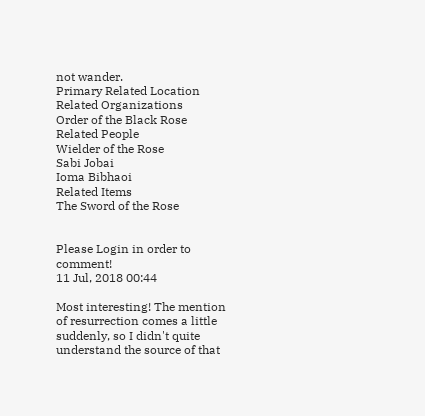not wander.
Primary Related Location
Related Organizations
Order of the Black Rose
Related People
Wielder of the Rose
Sabi Jobai
Ioma Bibhaoi
Related Items
The Sword of the Rose


Please Login in order to comment!
11 Jul, 2018 00:44

Most interesting! The mention of resurrection comes a little suddenly, so I didn't quite understand the source of that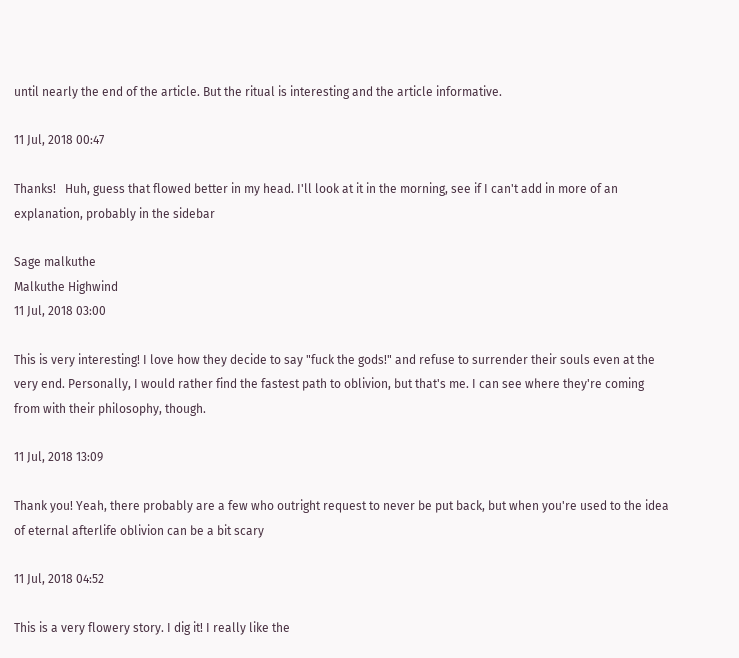until nearly the end of the article. But the ritual is interesting and the article informative.

11 Jul, 2018 00:47

Thanks!   Huh, guess that flowed better in my head. I'll look at it in the morning, see if I can't add in more of an explanation, probably in the sidebar

Sage malkuthe
Malkuthe Highwind
11 Jul, 2018 03:00

This is very interesting! I love how they decide to say "fuck the gods!" and refuse to surrender their souls even at the very end. Personally, I would rather find the fastest path to oblivion, but that's me. I can see where they're coming from with their philosophy, though.

11 Jul, 2018 13:09

Thank you! Yeah, there probably are a few who outright request to never be put back, but when you're used to the idea of eternal afterlife oblivion can be a bit scary

11 Jul, 2018 04:52

This is a very flowery story. I dig it! I really like the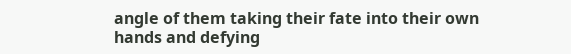angle of them taking their fate into their own hands and defying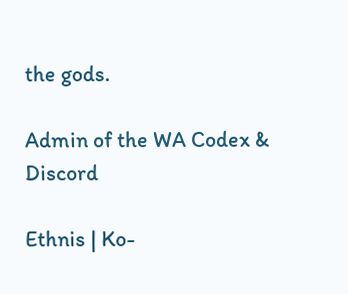the gods.

Admin of the WA Codex & Discord

Ethnis | Ko-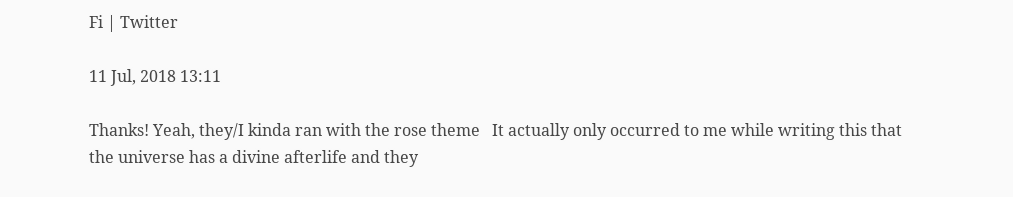Fi | Twitter

11 Jul, 2018 13:11

Thanks! Yeah, they/I kinda ran with the rose theme   It actually only occurred to me while writing this that the universe has a divine afterlife and they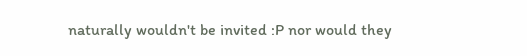naturally wouldn't be invited :P nor would they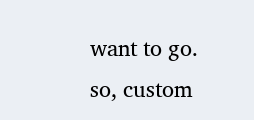want to go. so, custom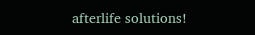afterlife solutions!